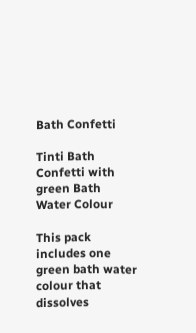Bath Confetti

Tinti Bath Confetti with green Bath Water Colour

This pack includes one green bath water colour that dissolves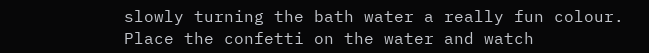slowly turning the bath water a really fun colour. Place the confetti on the water and watch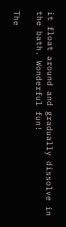it float around and gradually dissolve in the bath. Wonderful fun!

The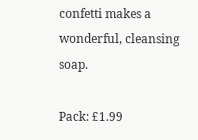confetti makes a wonderful, cleansing soap.

Pack: £1.99